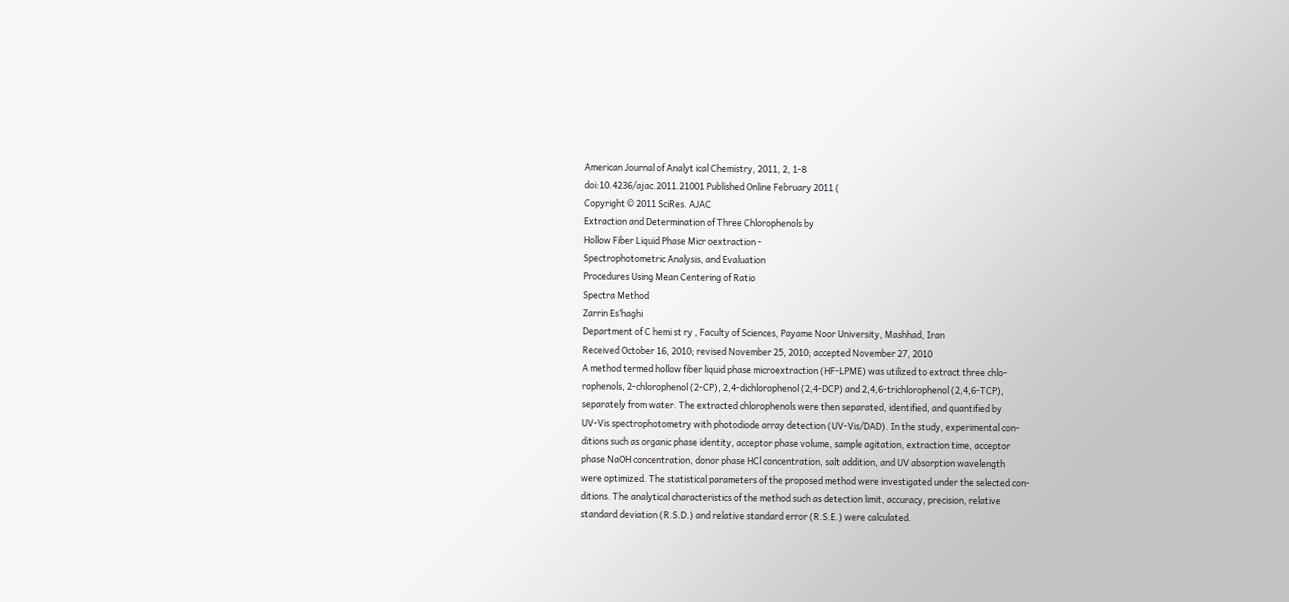American Journal of Analyt ical Chemistry, 2011, 2, 1-8
doi:10.4236/ajac.2011.21001 Published Online February 2011 (
Copyright © 2011 SciRes. AJAC
Extraction and Determination of Three Chlorophenols by
Hollow Fiber Liquid Phase Micr oextraction -
Spectrophotometric Analysis, and Evaluation
Procedures Using Mean Centering of Ratio
Spectra Method
Zarrin Es’haghi
Department of C hemi st ry , Faculty of Sciences, Payame Noor University, Mashhad, Iran
Received October 16, 2010; revised November 25, 2010; accepted November 27, 2010
A method termed hollow fiber liquid phase microextraction (HF-LPME) was utilized to extract three chlo-
rophenols, 2-chlorophenol (2-CP), 2,4-dichlorophenol (2,4-DCP) and 2,4,6-trichlorophenol (2,4,6-TCP),
separately from water. The extracted chlorophenols were then separated, identified, and quantified by
UV-Vis spectrophotometry with photodiode array detection (UV-Vis/DAD). In the study, experimental con-
ditions such as organic phase identity, acceptor phase volume, sample agitation, extraction time, acceptor
phase NaOH concentration, donor phase HCl concentration, salt addition, and UV absorption wavelength
were optimized. The statistical parameters of the proposed method were investigated under the selected con-
ditions. The analytical characteristics of the method such as detection limit, accuracy, precision, relative
standard deviation (R.S.D.) and relative standard error (R.S.E.) were calculated.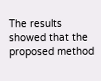The results showed that the
proposed method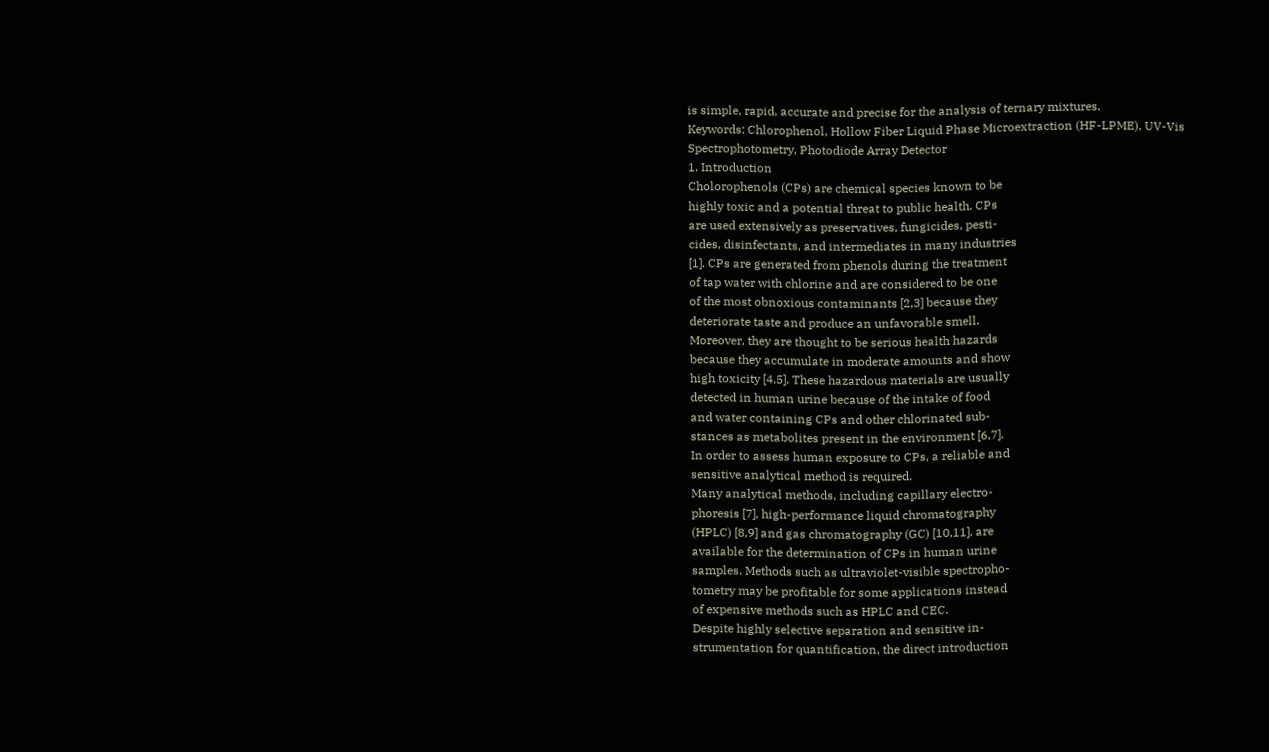is simple, rapid, accurate and precise for the analysis of ternary mixtures.
Keywords: Chlorophenol, Hollow Fiber Liquid Phase Microextraction (HF-LPME), UV-Vis
Spectrophotometry, Photodiode Array Detector
1. Introduction
Cholorophenols (CPs) are chemical species known to be
highly toxic and a potential threat to public health. CPs
are used extensively as preservatives, fungicides, pesti-
cides, disinfectants, and intermediates in many industries
[1]. CPs are generated from phenols during the treatment
of tap water with chlorine and are considered to be one
of the most obnoxious contaminants [2,3] because they
deteriorate taste and produce an unfavorable smell.
Moreover, they are thought to be serious health hazards
because they accumulate in moderate amounts and show
high toxicity [4,5]. These hazardous materials are usually
detected in human urine because of the intake of food
and water containing CPs and other chlorinated sub-
stances as metabolites present in the environment [6,7].
In order to assess human exposure to CPs, a reliable and
sensitive analytical method is required.
Many analytical methods, including capillary electro-
phoresis [7], high-performance liquid chromatography
(HPLC) [8,9] and gas chromatography (GC) [10,11], are
available for the determination of CPs in human urine
samples. Methods such as ultraviolet-visible spectropho-
tometry may be profitable for some applications instead
of expensive methods such as HPLC and CEC.
Despite highly selective separation and sensitive in-
strumentation for quantification, the direct introduction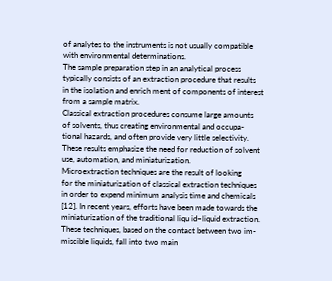of analytes to the instruments is not usually compatible
with environmental determinations.
The sample preparation step in an analytical process
typically consists of an extraction procedure that results
in the isolation and enrich ment of components of interest
from a sample matrix.
Classical extraction procedures consume large amounts
of solvents, thus creating environmental and occupa-
tional hazards, and often provide very little selectivity.
These results emphasize the need for reduction of solvent
use, automation, and miniaturization.
Microextraction techniques are the result of looking
for the miniaturization of classical extraction techniques
in order to expend minimum analysis time and chemicals
[12]. In recent years, efforts have been made towards the
miniaturization of the traditional liqu id–liquid extraction.
These techniques, based on the contact between two im-
miscible liquids, fall into two main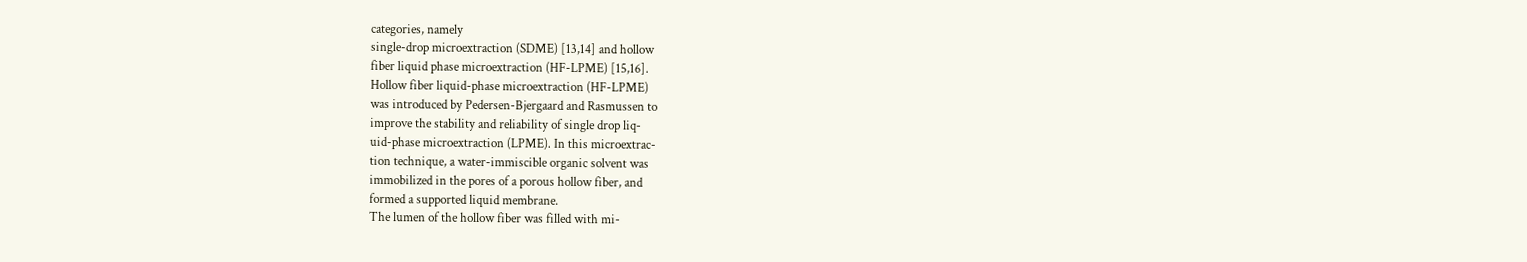categories, namely
single-drop microextraction (SDME) [13,14] and hollow
fiber liquid phase microextraction (HF-LPME) [15,16].
Hollow fiber liquid-phase microextraction (HF-LPME)
was introduced by Pedersen-Bjergaard and Rasmussen to
improve the stability and reliability of single drop liq-
uid-phase microextraction (LPME). In this microextrac-
tion technique, a water-immiscible organic solvent was
immobilized in the pores of a porous hollow fiber, and
formed a supported liquid membrane.
The lumen of the hollow fiber was filled with mi-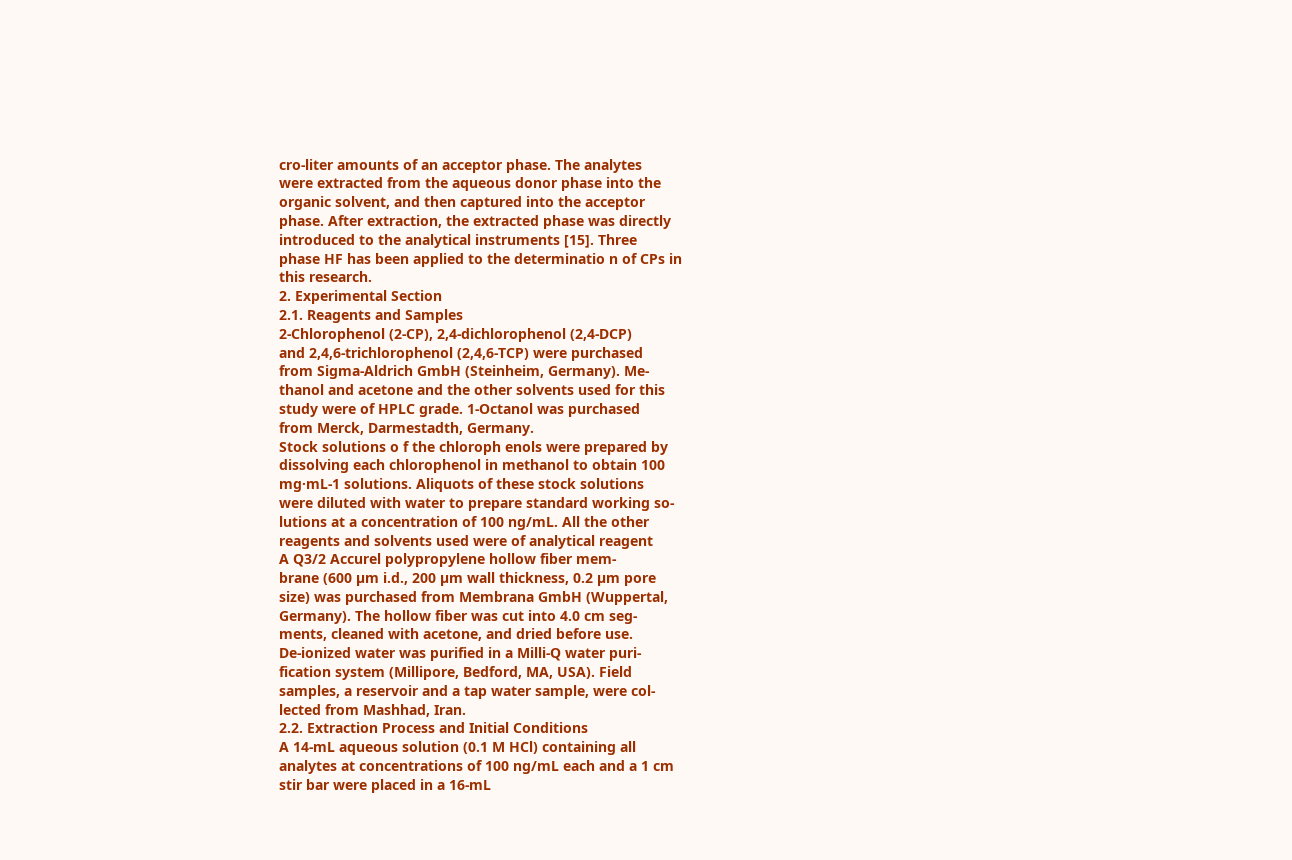cro-liter amounts of an acceptor phase. The analytes
were extracted from the aqueous donor phase into the
organic solvent, and then captured into the acceptor
phase. After extraction, the extracted phase was directly
introduced to the analytical instruments [15]. Three
phase HF has been applied to the determinatio n of CPs in
this research.
2. Experimental Section
2.1. Reagents and Samples
2-Chlorophenol (2-CP), 2,4-dichlorophenol (2,4-DCP)
and 2,4,6-trichlorophenol (2,4,6-TCP) were purchased
from Sigma-Aldrich GmbH (Steinheim, Germany). Me-
thanol and acetone and the other solvents used for this
study were of HPLC grade. 1-Octanol was purchased
from Merck, Darmestadth, Germany.
Stock solutions o f the chloroph enols were prepared by
dissolving each chlorophenol in methanol to obtain 100
mg·mL-1 solutions. Aliquots of these stock solutions
were diluted with water to prepare standard working so-
lutions at a concentration of 100 ng/mL. All the other
reagents and solvents used were of analytical reagent
A Q3/2 Accurel polypropylene hollow fiber mem-
brane (600 µm i.d., 200 µm wall thickness, 0.2 µm pore
size) was purchased from Membrana GmbH (Wuppertal,
Germany). The hollow fiber was cut into 4.0 cm seg-
ments, cleaned with acetone, and dried before use.
De-ionized water was purified in a Milli-Q water puri-
fication system (Millipore, Bedford, MA, USA). Field
samples, a reservoir and a tap water sample, were col-
lected from Mashhad, Iran.
2.2. Extraction Process and Initial Conditions
A 14-mL aqueous solution (0.1 M HCl) containing all
analytes at concentrations of 100 ng/mL each and a 1 cm
stir bar were placed in a 16-mL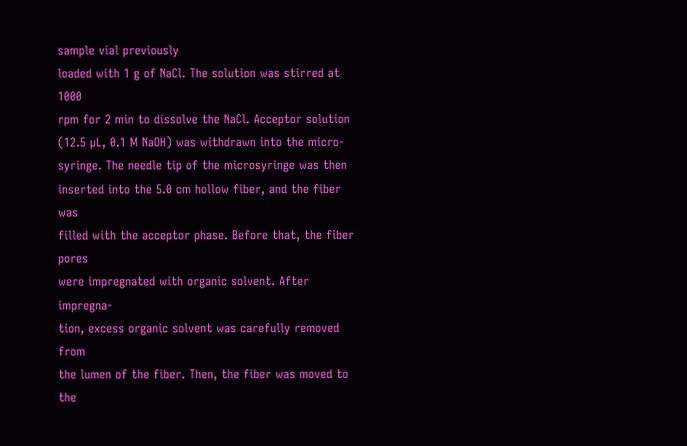sample vial previously
loaded with 1 g of NaCl. The solution was stirred at 1000
rpm for 2 min to dissolve the NaCl. Acceptor solution
(12.5 µL, 0.1 M NaOH) was withdrawn into the micro-
syringe. The needle tip of the microsyringe was then
inserted into the 5.0 cm hollow fiber, and the fiber was
filled with the acceptor phase. Before that, the fiber pores
were impregnated with organic solvent. After impregna-
tion, excess organic solvent was carefully removed from
the lumen of the fiber. Then, the fiber was moved to the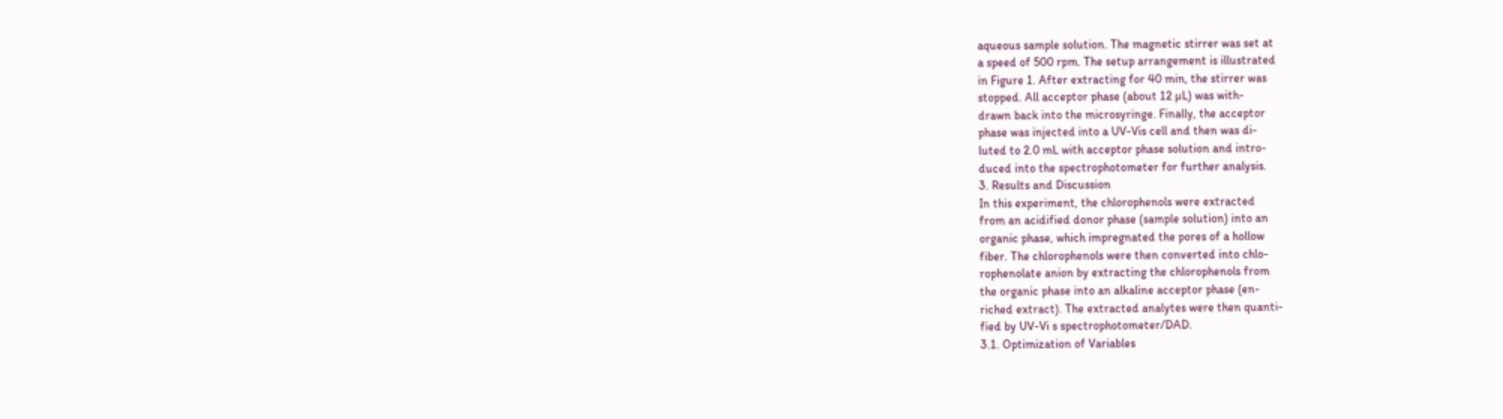aqueous sample solution. The magnetic stirrer was set at
a speed of 500 rpm. The setup arrangement is illustrated
in Figure 1. After extracting for 40 min, the stirrer was
stopped. All acceptor phase (about 12 µL) was with-
drawn back into the microsyringe. Finally, the acceptor
phase was injected into a UV-Vis cell and then was di-
luted to 2.0 mL with acceptor phase solution and intro-
duced into the spectrophotometer for further analysis.
3. Results and Discussion
In this experiment, the chlorophenols were extracted
from an acidified donor phase (sample solution) into an
organic phase, which impregnated the pores of a hollow
fiber. The chlorophenols were then converted into chlo-
rophenolate anion by extracting the chlorophenols from
the organic phase into an alkaline acceptor phase (en-
riched extract). The extracted analytes were then quanti-
fied by UV-Vi s spectrophotometer/DAD.
3.1. Optimization of Variables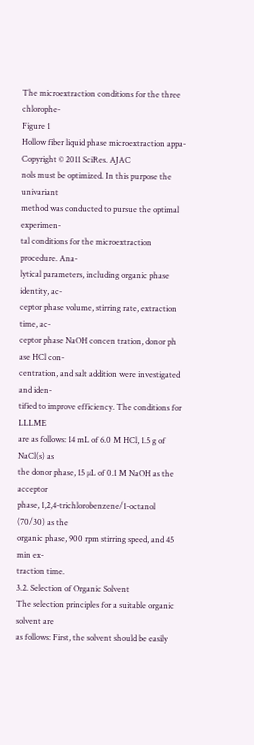The microextraction conditions for the three chlorophe-
Figure 1
Hollow fiber liquid phase microextraction appa-
Copyright © 2011 SciRes. AJAC
nols must be optimized. In this purpose the univariant
method was conducted to pursue the optimal experimen-
tal conditions for the microextraction procedure. Ana-
lytical parameters, including organic phase identity, ac-
ceptor phase volume, stirring rate, extraction time, ac-
ceptor phase NaOH concen tration, donor ph ase HCl con-
centration, and salt addition were investigated and iden-
tified to improve efficiency. The conditions for LLLME
are as follows: 14 mL of 6.0 M HCl, 1.5 g of NaCl(s) as
the donor phase, 15 µL of 0.1 M NaOH as the acceptor
phase, 1,2,4-trichlorobenzene/1-octanol (70/30) as the
organic phase, 900 rpm stirring speed, and 45 min ex-
traction time.
3.2. Selection of Organic Solvent
The selection principles for a suitable organic solvent are
as follows: First, the solvent should be easily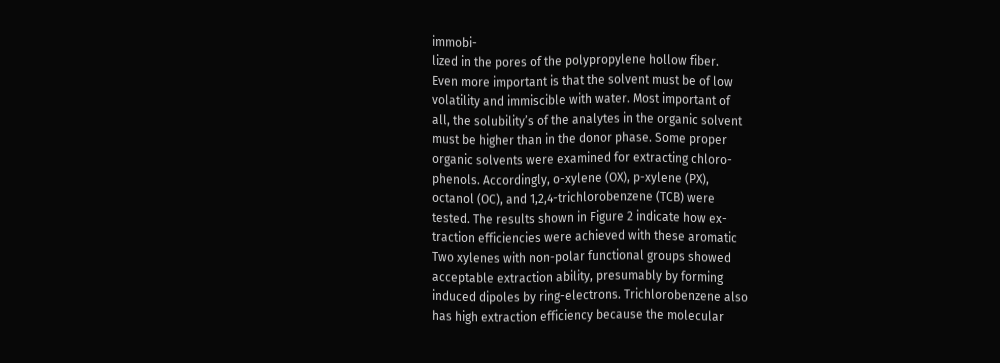immobi-
lized in the pores of the polypropylene hollow fiber.
Even more important is that the solvent must be of low
volatility and immiscible with water. Most important of
all, the solubility’s of the analytes in the organic solvent
must be higher than in the donor phase. Some proper
organic solvents were examined for extracting chloro-
phenols. Accordingly, o-xylene (OX), p-xylene (PX),
octanol (OC), and 1,2,4-trichlorobenzene (TCB) were
tested. The results shown in Figure 2 indicate how ex-
traction efficiencies were achieved with these aromatic
Two xylenes with non-polar functional groups showed
acceptable extraction ability, presumably by forming
induced dipoles by ring-electrons. Trichlorobenzene also
has high extraction efficiency because the molecular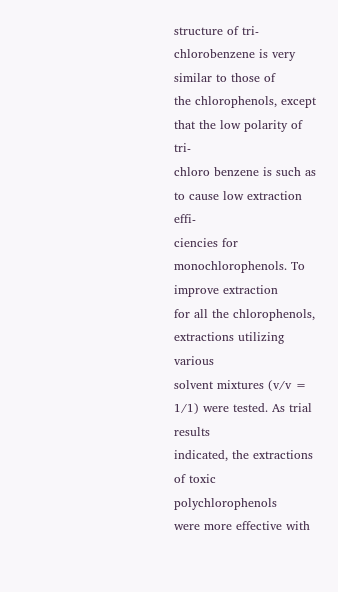structure of tri-chlorobenzene is very similar to those of
the chlorophenols, except that the low polarity of tri-
chloro benzene is such as to cause low extraction effi-
ciencies for monochlorophenols. To improve extraction
for all the chlorophenols, extractions utilizing various
solvent mixtures (v/v = 1/1) were tested. As trial results
indicated, the extractions of toxic polychlorophenols
were more effective with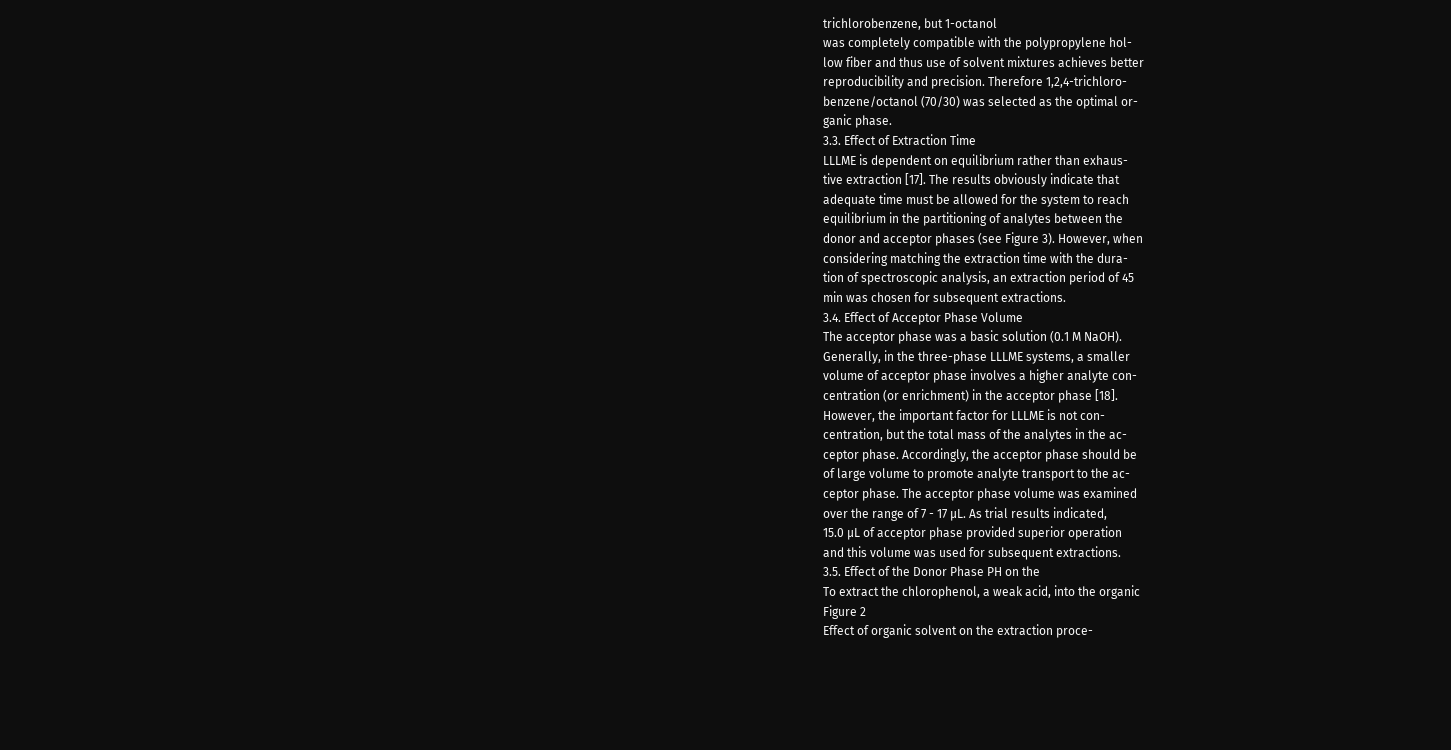trichlorobenzene, but 1-octanol
was completely compatible with the polypropylene hol-
low fiber and thus use of solvent mixtures achieves better
reproducibility and precision. Therefore 1,2,4-trichloro-
benzene/octanol (70/30) was selected as the optimal or-
ganic phase.
3.3. Effect of Extraction Time
LLLME is dependent on equilibrium rather than exhaus-
tive extraction [17]. The results obviously indicate that
adequate time must be allowed for the system to reach
equilibrium in the partitioning of analytes between the
donor and acceptor phases (see Figure 3). However, when
considering matching the extraction time with the dura-
tion of spectroscopic analysis, an extraction period of 45
min was chosen for subsequent extractions.
3.4. Effect of Acceptor Phase Volume
The acceptor phase was a basic solution (0.1 M NaOH).
Generally, in the three-phase LLLME systems, a smaller
volume of acceptor phase involves a higher analyte con-
centration (or enrichment) in the acceptor phase [18].
However, the important factor for LLLME is not con-
centration, but the total mass of the analytes in the ac-
ceptor phase. Accordingly, the acceptor phase should be
of large volume to promote analyte transport to the ac-
ceptor phase. The acceptor phase volume was examined
over the range of 7 - 17 µL. As trial results indicated,
15.0 µL of acceptor phase provided superior operation
and this volume was used for subsequent extractions.
3.5. Effect of the Donor Phase PH on the
To extract the chlorophenol, a weak acid, into the organic
Figure 2
Effect of organic solvent on the extraction proce-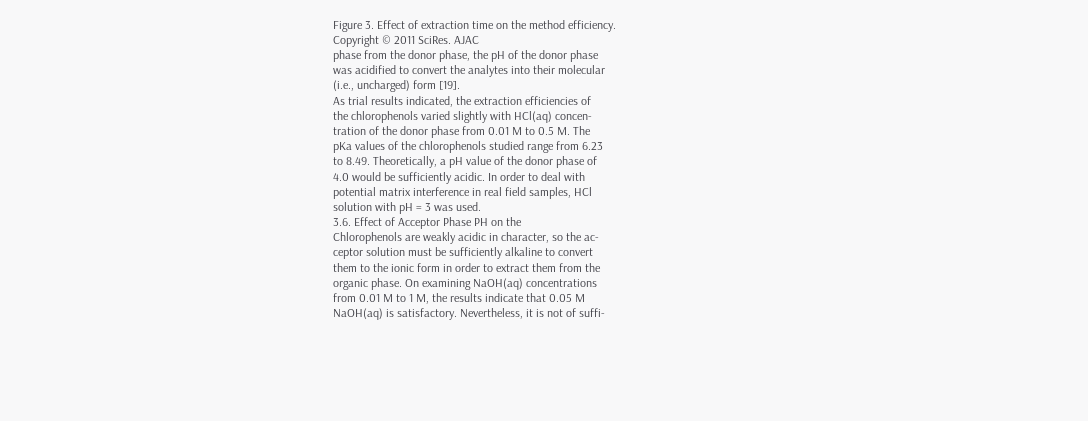Figure 3. Effect of extraction time on the method efficiency.
Copyright © 2011 SciRes. AJAC
phase from the donor phase, the pH of the donor phase
was acidified to convert the analytes into their molecular
(i.e., uncharged) form [19].
As trial results indicated, the extraction efficiencies of
the chlorophenols varied slightly with HCl(aq) concen-
tration of the donor phase from 0.01 M to 0.5 M. The
pKa values of the chlorophenols studied range from 6.23
to 8.49. Theoretically, a pH value of the donor phase of
4.0 would be sufficiently acidic. In order to deal with
potential matrix interference in real field samples, HCl
solution with pH = 3 was used.
3.6. Effect of Acceptor Phase PH on the
Chlorophenols are weakly acidic in character, so the ac-
ceptor solution must be sufficiently alkaline to convert
them to the ionic form in order to extract them from the
organic phase. On examining NaOH(aq) concentrations
from 0.01 M to 1 M, the results indicate that 0.05 M
NaOH(aq) is satisfactory. Nevertheless, it is not of suffi-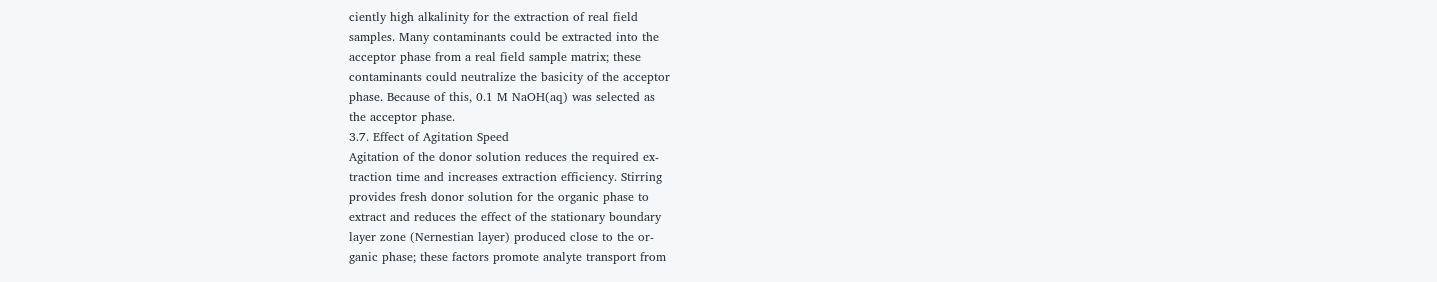ciently high alkalinity for the extraction of real field
samples. Many contaminants could be extracted into the
acceptor phase from a real field sample matrix; these
contaminants could neutralize the basicity of the acceptor
phase. Because of this, 0.1 M NaOH(aq) was selected as
the acceptor phase.
3.7. Effect of Agitation Speed
Agitation of the donor solution reduces the required ex-
traction time and increases extraction efficiency. Stirring
provides fresh donor solution for the organic phase to
extract and reduces the effect of the stationary boundary
layer zone (Nernestian layer) produced close to the or-
ganic phase; these factors promote analyte transport from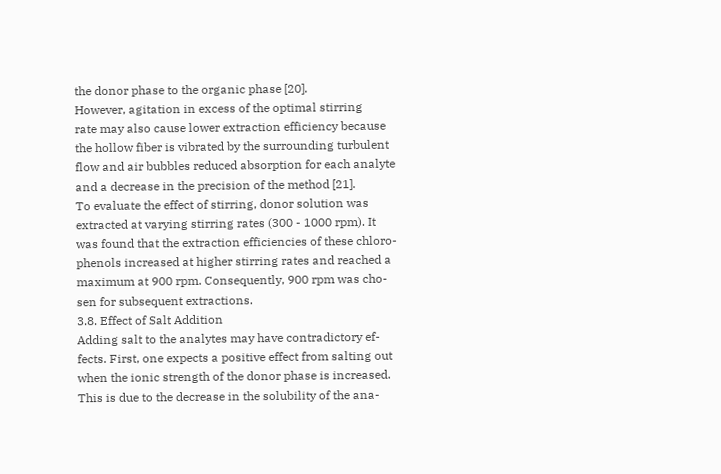the donor phase to the organic phase [20].
However, agitation in excess of the optimal stirring
rate may also cause lower extraction efficiency because
the hollow fiber is vibrated by the surrounding turbulent
flow and air bubbles reduced absorption for each analyte
and a decrease in the precision of the method [21].
To evaluate the effect of stirring, donor solution was
extracted at varying stirring rates (300 - 1000 rpm). It
was found that the extraction efficiencies of these chloro-
phenols increased at higher stirring rates and reached a
maximum at 900 rpm. Consequently, 900 rpm was cho-
sen for subsequent extractions.
3.8. Effect of Salt Addition
Adding salt to the analytes may have contradictory ef-
fects. First, one expects a positive effect from salting out
when the ionic strength of the donor phase is increased.
This is due to the decrease in the solubility of the ana-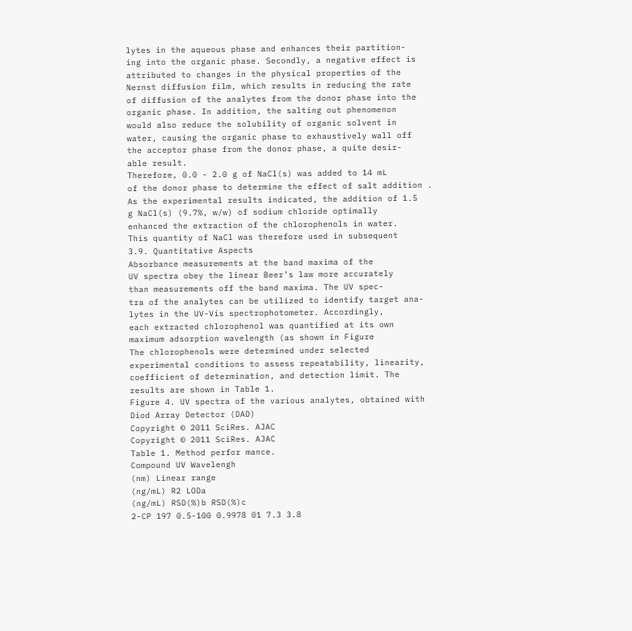lytes in the aqueous phase and enhances their partition-
ing into the organic phase. Secondly, a negative effect is
attributed to changes in the physical properties of the
Nernst diffusion film, which results in reducing the rate
of diffusion of the analytes from the donor phase into the
organic phase. In addition, the salting out phenomenon
would also reduce the solubility of organic solvent in
water, causing the organic phase to exhaustively wall off
the acceptor phase from the donor phase, a quite desir-
able result.
Therefore, 0.0 - 2.0 g of NaCl(s) was added to 14 mL
of the donor phase to determine the effect of salt addition .
As the experimental results indicated, the addition of 1.5
g NaCl(s) (9.7%, w/w) of sodium chloride optimally
enhanced the extraction of the chlorophenols in water.
This quantity of NaCl was therefore used in subsequent
3.9. Quantitative Aspects
Absorbance measurements at the band maxima of the
UV spectra obey the linear Beer’s law more accurately
than measurements off the band maxima. The UV spec-
tra of the analytes can be utilized to identify target ana-
lytes in the UV-Vis spectrophotometer. Accordingly,
each extracted chlorophenol was quantified at its own
maximum adsorption wavelength (as shown in Figure
The chlorophenols were determined under selected
experimental conditions to assess repeatability, linearity,
coefficient of determination, and detection limit. The
results are shown in Table 1.
Figure 4. UV spectra of the various analytes, obtained with
Diod Array Detector (DAD)
Copyright © 2011 SciRes. AJAC
Copyright © 2011 SciRes. AJAC
Table 1. Method perfor mance.
Compound UV Wavelengh
(nm) Linear range
(ng/mL) R2 LODa
(ng/mL) RSD(%)b RSD(%)c
2-CP 197 0.5-100 0.9978 01 7.3 3.8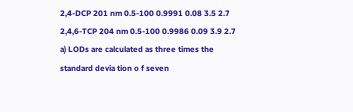2,4-DCP 201 nm 0.5-100 0.9991 0.08 3.5 2.7
2,4,6-TCP 204 nm 0.5-100 0.9986 0.09 3.9 2.7
a) LODs are calculated as three times the standard devia tion o f seven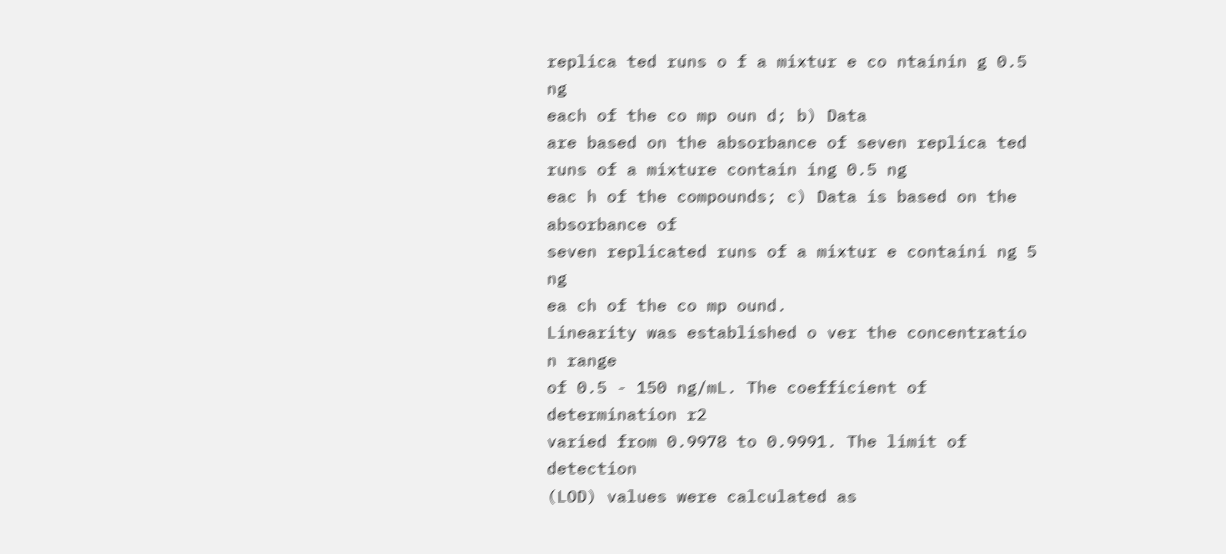replica ted runs o f a mixtur e co ntainin g 0.5 ng
each of the co mp oun d; b) Data
are based on the absorbance of seven replica ted runs of a mixture contain ing 0.5 ng
eac h of the compounds; c) Data is based on the absorbance of
seven replicated runs of a mixtur e containi ng 5 ng
ea ch of the co mp ound.
Linearity was established o ver the concentratio n range
of 0.5 - 150 ng/mL. The coefficient of determination r2
varied from 0.9978 to 0.9991. The limit of detection
(LOD) values were calculated as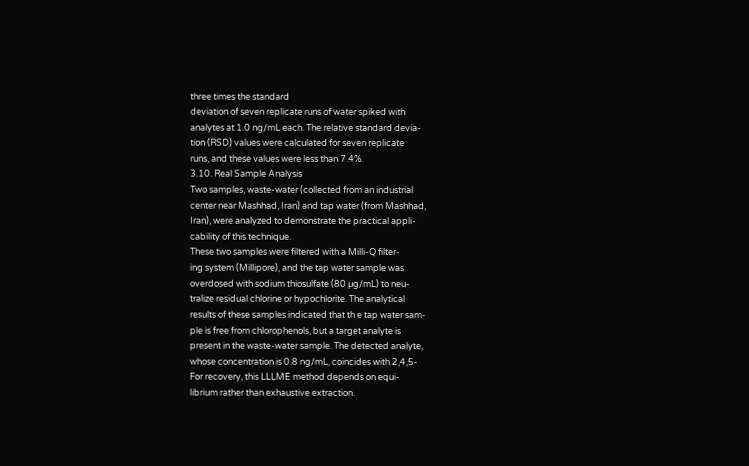three times the standard
deviation of seven replicate runs of water spiked with
analytes at 1.0 ng/mL each. The relative standard devia-
tion (RSD) values were calculated for seven replicate
runs, and these values were less than 7.4%.
3.10. Real Sample Analysis
Two samples, waste-water (collected from an industrial
center near Mashhad, Iran) and tap water (from Mashhad,
Iran), were analyzed to demonstrate the practical appli-
cability of this technique.
These two samples were filtered with a Milli-Q filter-
ing system (Millipore), and the tap water sample was
overdosed with sodium thiosulfate (80 µg/mL) to neu-
tralize residual chlorine or hypochlorite. The analytical
results of these samples indicated that th e tap water sam-
ple is free from chlorophenols, but a target analyte is
present in the waste-water sample. The detected analyte,
whose concentration is 0.8 ng/mL, coincides with 2,4,5-
For recovery, this LLLME method depends on equi-
librium rather than exhaustive extraction.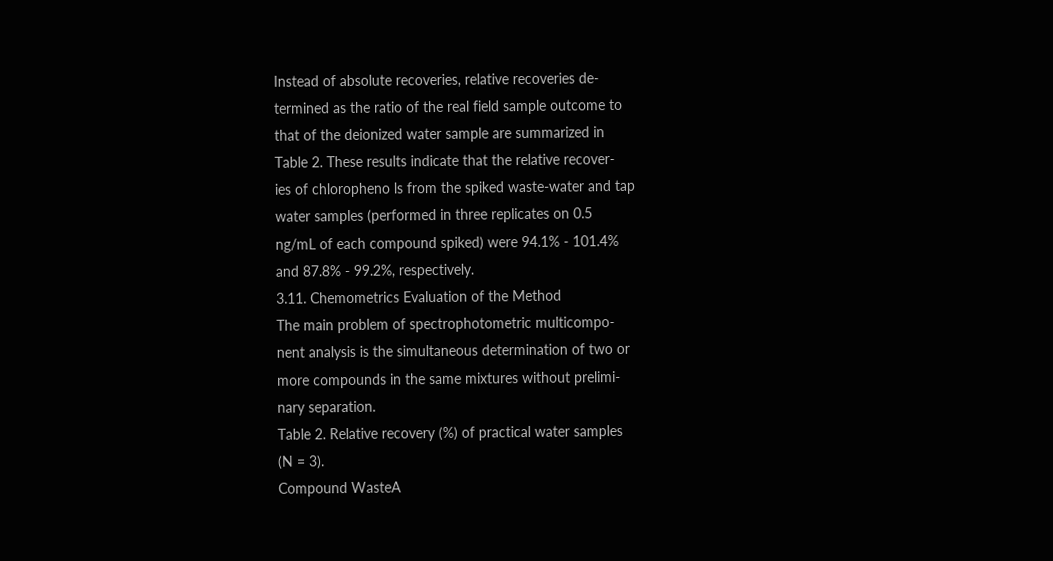Instead of absolute recoveries, relative recoveries de-
termined as the ratio of the real field sample outcome to
that of the deionized water sample are summarized in
Table 2. These results indicate that the relative recover-
ies of chloropheno ls from the spiked waste-water and tap
water samples (performed in three replicates on 0.5
ng/mL of each compound spiked) were 94.1% - 101.4%
and 87.8% - 99.2%, respectively.
3.11. Chemometrics Evaluation of the Method
The main problem of spectrophotometric multicompo-
nent analysis is the simultaneous determination of two or
more compounds in the same mixtures without prelimi-
nary separation.
Table 2. Relative recovery (%) of practical water samples
(N = 3).
Compound WasteA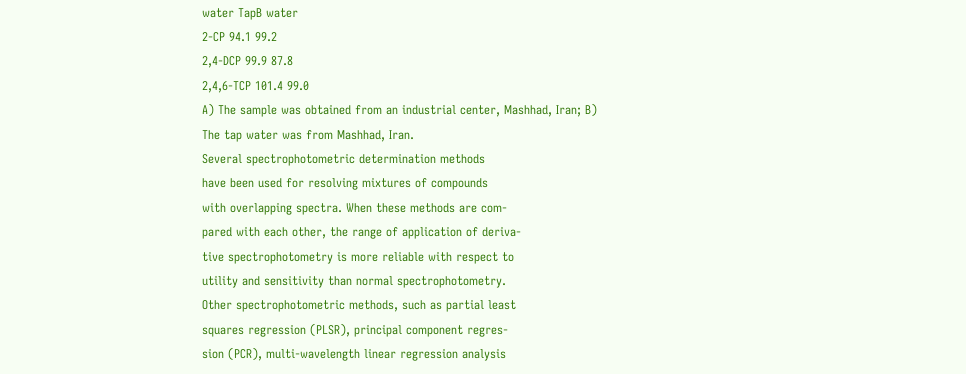water TapB water
2-CP 94.1 99.2
2,4-DCP 99.9 87.8
2,4,6-TCP 101.4 99.0
A) The sample was obtained from an industrial center, Mashhad, Iran; B)
The tap water was from Mashhad, Iran.
Several spectrophotometric determination methods
have been used for resolving mixtures of compounds
with overlapping spectra. When these methods are com-
pared with each other, the range of application of deriva-
tive spectrophotometry is more reliable with respect to
utility and sensitivity than normal spectrophotometry.
Other spectrophotometric methods, such as partial least
squares regression (PLSR), principal component regres-
sion (PCR), multi-wavelength linear regression analysis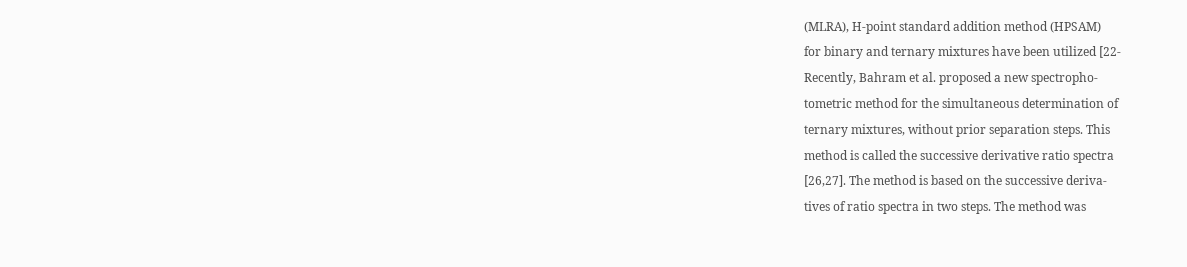(MLRA), H-point standard addition method (HPSAM)
for binary and ternary mixtures have been utilized [22-
Recently, Bahram et al. proposed a new spectropho-
tometric method for the simultaneous determination of
ternary mixtures, without prior separation steps. This
method is called the successive derivative ratio spectra
[26,27]. The method is based on the successive deriva-
tives of ratio spectra in two steps. The method was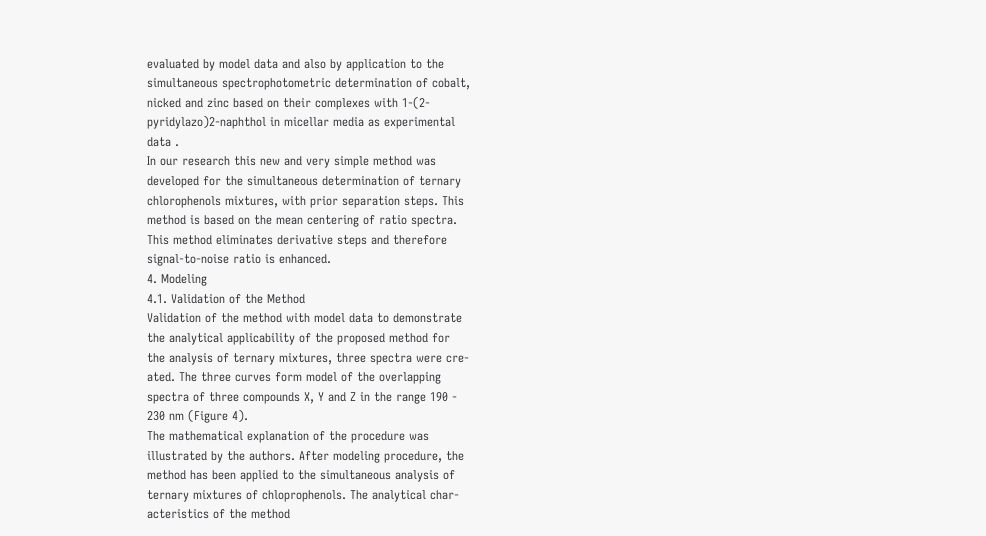evaluated by model data and also by application to the
simultaneous spectrophotometric determination of cobalt,
nicked and zinc based on their complexes with 1-(2-
pyridylazo)2-naphthol in micellar media as experimental
data .
In our research this new and very simple method was
developed for the simultaneous determination of ternary
chlorophenols mixtures, with prior separation steps. This
method is based on the mean centering of ratio spectra.
This method eliminates derivative steps and therefore
signal-to-noise ratio is enhanced.
4. Modeling
4.1. Validation of the Method
Validation of the method with model data to demonstrate
the analytical applicability of the proposed method for
the analysis of ternary mixtures, three spectra were cre-
ated. The three curves form model of the overlapping
spectra of three compounds X, Y and Z in the range 190 -
230 nm (Figure 4).
The mathematical explanation of the procedure was
illustrated by the authors. After modeling procedure, the
method has been applied to the simultaneous analysis of
ternary mixtures of chloprophenols. The analytical char-
acteristics of the method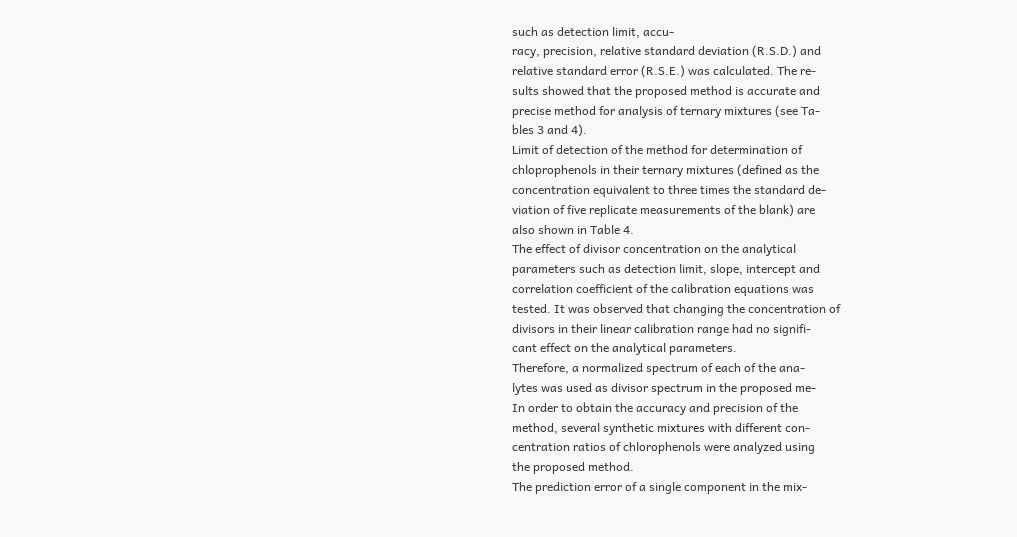such as detection limit, accu-
racy, precision, relative standard deviation (R.S.D.) and
relative standard error (R.S.E.) was calculated. The re-
sults showed that the proposed method is accurate and
precise method for analysis of ternary mixtures (see Ta-
bles 3 and 4).
Limit of detection of the method for determination of
chloprophenols in their ternary mixtures (defined as the
concentration equivalent to three times the standard de-
viation of five replicate measurements of the blank) are
also shown in Table 4.
The effect of divisor concentration on the analytical
parameters such as detection limit, slope, intercept and
correlation coefficient of the calibration equations was
tested. It was observed that changing the concentration of
divisors in their linear calibration range had no signifi-
cant effect on the analytical parameters.
Therefore, a normalized spectrum of each of the ana-
lytes was used as divisor spectrum in the proposed me-
In order to obtain the accuracy and precision of the
method, several synthetic mixtures with different con-
centration ratios of chlorophenols were analyzed using
the proposed method.
The prediction error of a single component in the mix-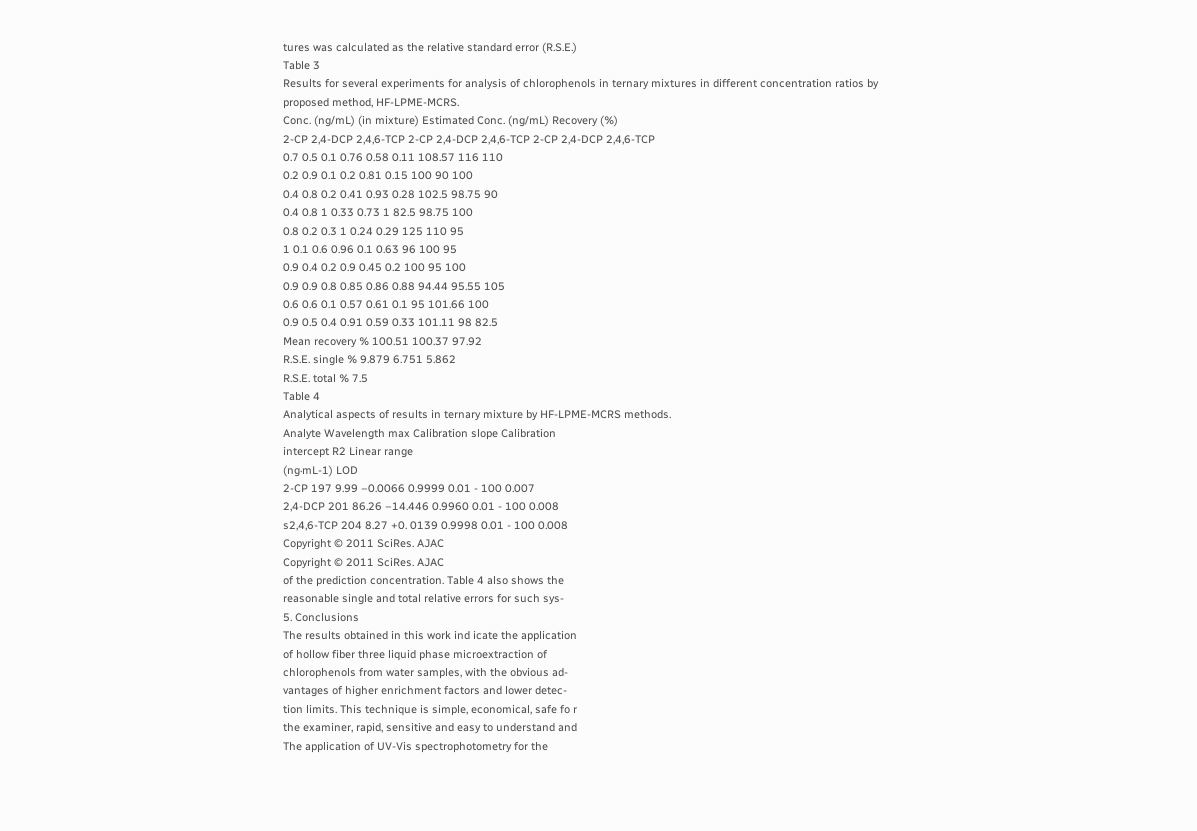tures was calculated as the relative standard error (R.S.E.)
Table 3
Results for several experiments for analysis of chlorophenols in ternary mixtures in different concentration ratios by
proposed method, HF-LPME-MCRS.
Conc. (ng/mL) (in mixture) Estimated Conc. (ng/mL) Recovery (%)
2-CP 2,4-DCP 2,4,6-TCP 2-CP 2,4-DCP 2,4,6-TCP 2-CP 2,4-DCP 2,4,6-TCP
0.7 0.5 0.1 0.76 0.58 0.11 108.57 116 110
0.2 0.9 0.1 0.2 0.81 0.15 100 90 100
0.4 0.8 0.2 0.41 0.93 0.28 102.5 98.75 90
0.4 0.8 1 0.33 0.73 1 82.5 98.75 100
0.8 0.2 0.3 1 0.24 0.29 125 110 95
1 0.1 0.6 0.96 0.1 0.63 96 100 95
0.9 0.4 0.2 0.9 0.45 0.2 100 95 100
0.9 0.9 0.8 0.85 0.86 0.88 94.44 95.55 105
0.6 0.6 0.1 0.57 0.61 0.1 95 101.66 100
0.9 0.5 0.4 0.91 0.59 0.33 101.11 98 82.5
Mean recovery % 100.51 100.37 97.92
R.S.E. single % 9.879 6.751 5.862
R.S.E. total % 7.5
Table 4
Analytical aspects of results in ternary mixture by HF-LPME-MCRS methods.
Analyte Wavelength max Calibration slope Calibration
intercept R2 Linear range
(ng·mL-1) LOD
2-CP 197 9.99 –0.0066 0.9999 0.01 - 100 0.007
2,4-DCP 201 86.26 –14.446 0.9960 0.01 - 100 0.008
s2,4,6-TCP 204 8.27 +0. 0139 0.9998 0.01 - 100 0.008
Copyright © 2011 SciRes. AJAC
Copyright © 2011 SciRes. AJAC
of the prediction concentration. Table 4 also shows the
reasonable single and total relative errors for such sys-
5. Conclusions
The results obtained in this work ind icate the application
of hollow fiber three liquid phase microextraction of
chlorophenols from water samples, with the obvious ad-
vantages of higher enrichment factors and lower detec-
tion limits. This technique is simple, economical, safe fo r
the examiner, rapid, sensitive and easy to understand and
The application of UV-Vis spectrophotometry for the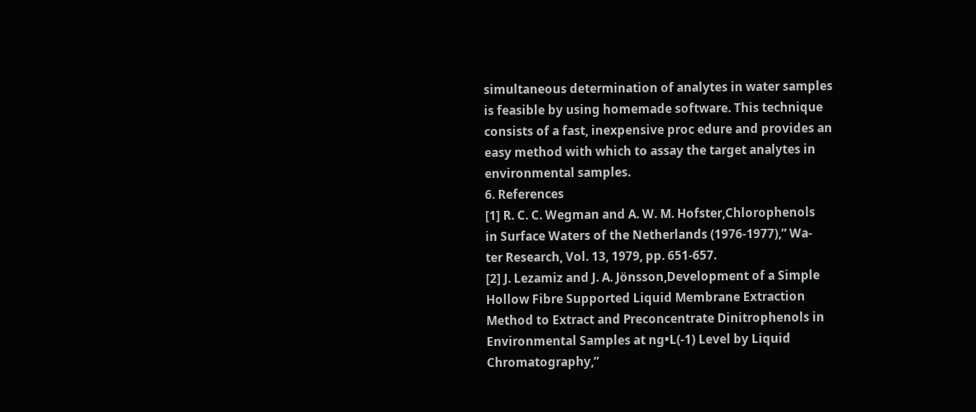simultaneous determination of analytes in water samples
is feasible by using homemade software. This technique
consists of a fast, inexpensive proc edure and provides an
easy method with which to assay the target analytes in
environmental samples.
6. References
[1] R. C. C. Wegman and A. W. M. Hofster,Chlorophenols
in Surface Waters of the Netherlands (1976-1977),” Wa-
ter Research, Vol. 13, 1979, pp. 651-657.
[2] J. Lezamiz and J. A. Jönsson,Development of a Simple
Hollow Fibre Supported Liquid Membrane Extraction
Method to Extract and Preconcentrate Dinitrophenols in
Environmental Samples at ng•L(-1) Level by Liquid
Chromatography,”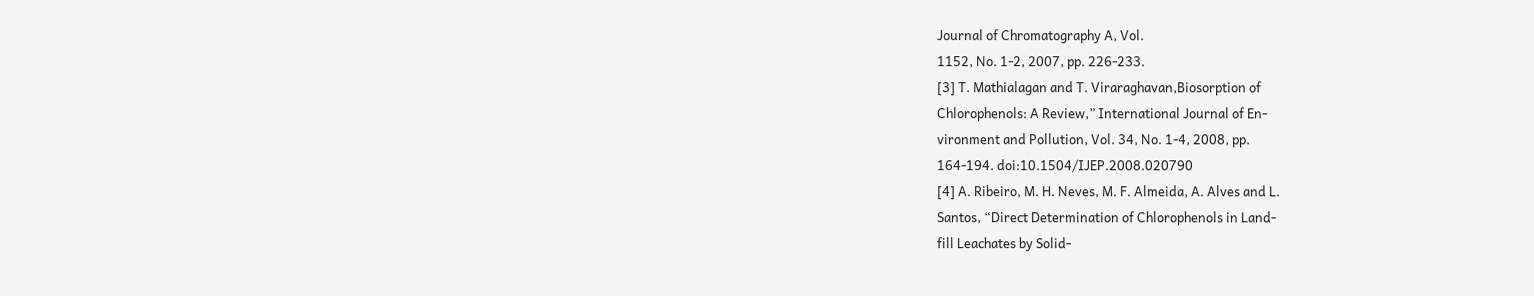Journal of Chromatography A, Vol.
1152, No. 1-2, 2007, pp. 226-233.
[3] T. Mathialagan and T. Viraraghavan,Biosorption of
Chlorophenols: A Review,” International Journal of En-
vironment and Pollution, Vol. 34, No. 1-4, 2008, pp.
164-194. doi:10.1504/IJEP.2008.020790
[4] A. Ribeiro, M. H. Neves, M. F. Almeida, A. Alves and L.
Santos, “Direct Determination of Chlorophenols in Land-
fill Leachates by Solid-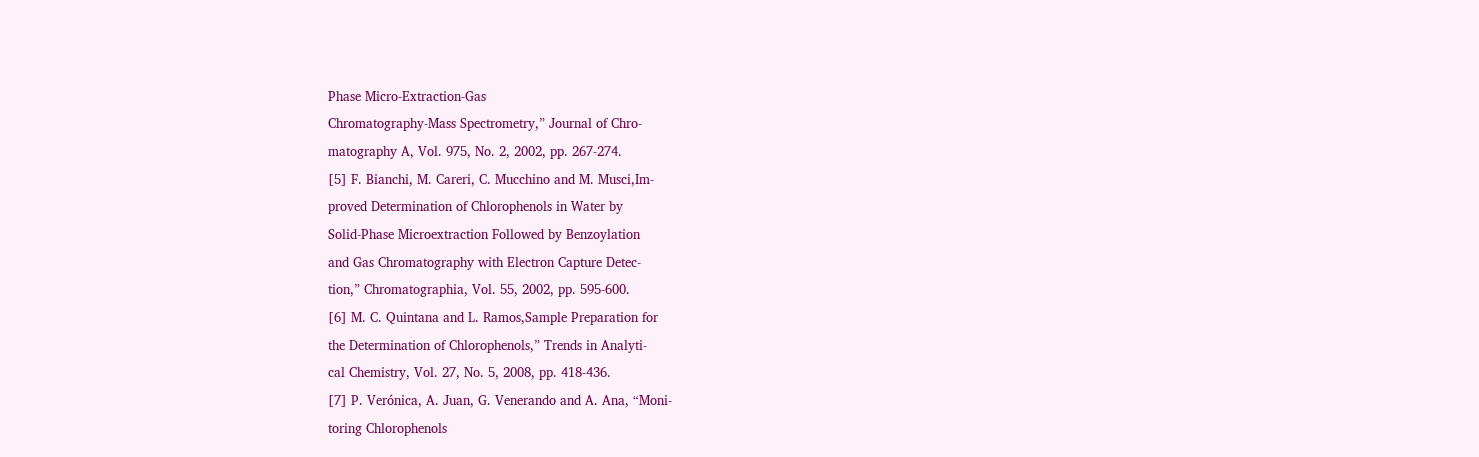Phase Micro-Extraction-Gas
Chromatography-Mass Spectrometry,” Journal of Chro-
matography A, Vol. 975, No. 2, 2002, pp. 267-274.
[5] F. Bianchi, M. Careri, C. Mucchino and M. Musci,Im-
proved Determination of Chlorophenols in Water by
Solid-Phase Microextraction Followed by Benzoylation
and Gas Chromatography with Electron Capture Detec-
tion,” Chromatographia, Vol. 55, 2002, pp. 595-600.
[6] M. C. Quintana and L. Ramos,Sample Preparation for
the Determination of Chlorophenols,” Trends in Analyti-
cal Chemistry, Vol. 27, No. 5, 2008, pp. 418-436.
[7] P. Verónica, A. Juan, G. Venerando and A. Ana, “Moni-
toring Chlorophenols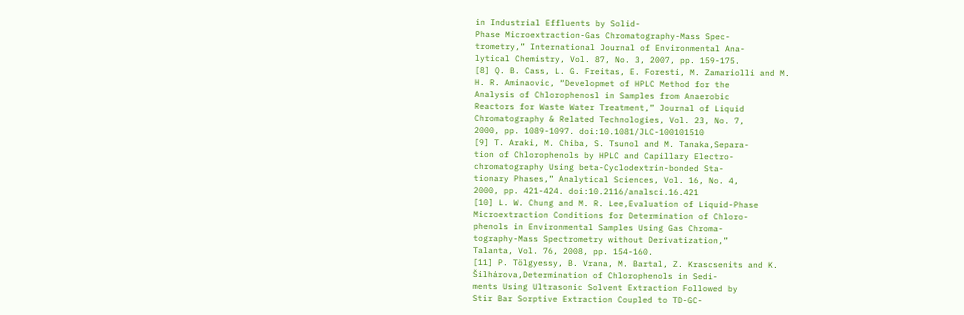in Industrial Effluents by Solid-
Phase Microextraction-Gas Chromatography-Mass Spec-
trometry,” International Journal of Environmental Ana-
lytical Chemistry, Vol. 87, No. 3, 2007, pp. 159-175.
[8] Q. B. Cass, L. G. Freitas, E. Foresti, M. Zamariolli and M.
H. R. Aminaovic, “Developmet of HPLC Method for the
Analysis of Chlorophenosl in Samples from Anaerobic
Reactors for Waste Water Treatment,” Journal of Liquid
Chromatography & Related Technologies, Vol. 23, No. 7,
2000, pp. 1089-1097. doi:10.1081/JLC-100101510
[9] T. Araki, M. Chiba, S. Tsunol and M. Tanaka,Separa-
tion of Chlorophenols by HPLC and Capillary Electro-
chromatography Using beta-Cyclodextrin-bonded Sta-
tionary Phases,” Analytical Sciences, Vol. 16, No. 4,
2000, pp. 421-424. doi:10.2116/analsci.16.421
[10] L. W. Chung and M. R. Lee,Evaluation of Liquid-Phase
Microextraction Conditions for Determination of Chloro-
phenols in Environmental Samples Using Gas Chroma-
tography-Mass Spectrometry without Derivatization,”
Talanta, Vol. 76, 2008, pp. 154-160.
[11] P. Tölgyessy, B. Vrana, M. Bartal, Z. Krascsenits and K.
Šilhárova,Determination of Chlorophenols in Sedi-
ments Using Ultrasonic Solvent Extraction Followed by
Stir Bar Sorptive Extraction Coupled to TD-GC-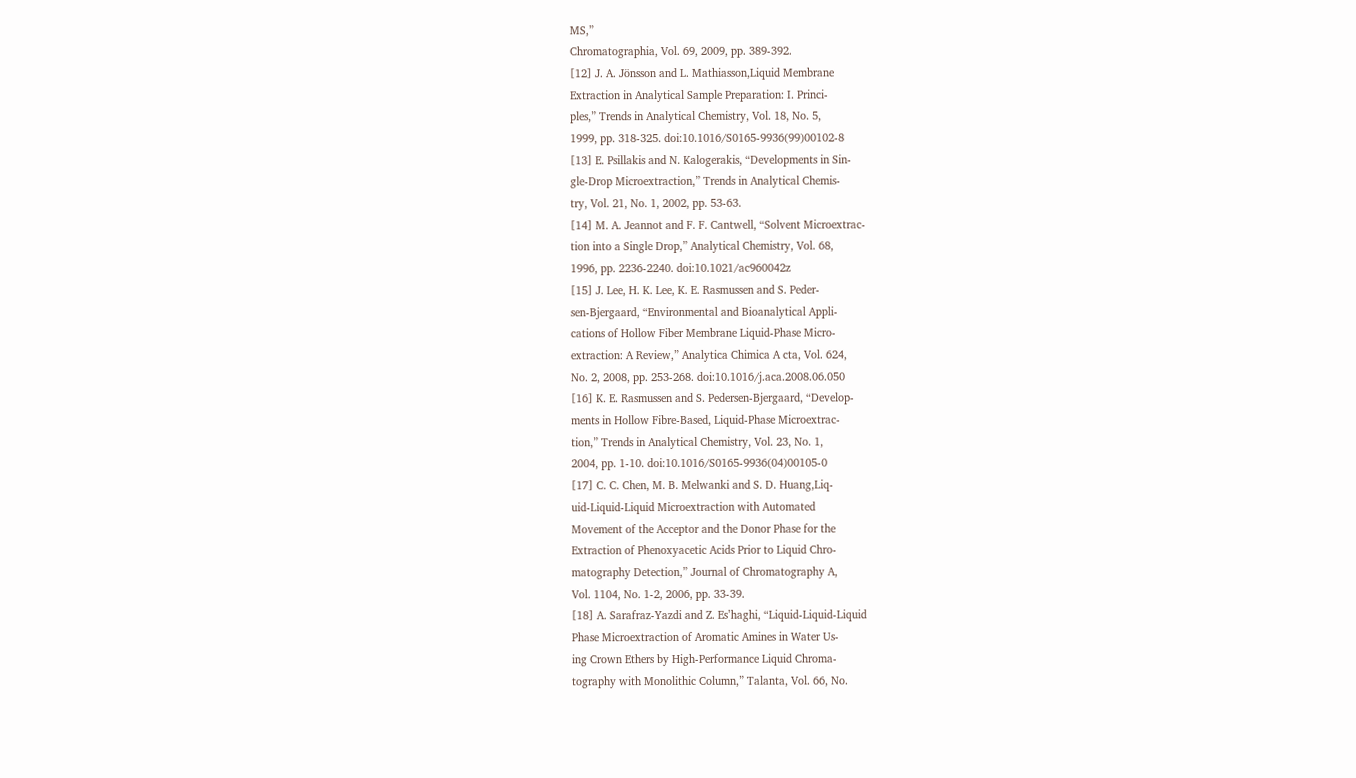MS,”
Chromatographia, Vol. 69, 2009, pp. 389-392.
[12] J. A. Jönsson and L. Mathiasson,Liquid Membrane
Extraction in Analytical Sample Preparation: I. Princi-
ples,” Trends in Analytical Chemistry, Vol. 18, No. 5,
1999, pp. 318-325. doi:10.1016/S0165-9936(99)00102-8
[13] E. Psillakis and N. Kalogerakis, “Developments in Sin-
gle-Drop Microextraction,” Trends in Analytical Chemis-
try, Vol. 21, No. 1, 2002, pp. 53-63.
[14] M. A. Jeannot and F. F. Cantwell, “Solvent Microextrac-
tion into a Single Drop,” Analytical Chemistry, Vol. 68,
1996, pp. 2236-2240. doi:10.1021/ac960042z
[15] J. Lee, H. K. Lee, K. E. Rasmussen and S. Peder-
sen-Bjergaard, “Environmental and Bioanalytical Appli-
cations of Hollow Fiber Membrane Liquid-Phase Micro-
extraction: A Review,” Analytica Chimica A cta, Vol. 624,
No. 2, 2008, pp. 253-268. doi:10.1016/j.aca.2008.06.050
[16] K. E. Rasmussen and S. Pedersen-Bjergaard, “Develop-
ments in Hollow Fibre-Based, Liquid-Phase Microextrac-
tion,” Trends in Analytical Chemistry, Vol. 23, No. 1,
2004, pp. 1-10. doi:10.1016/S0165-9936(04)00105-0
[17] C. C. Chen, M. B. Melwanki and S. D. Huang,Liq-
uid-Liquid-Liquid Microextraction with Automated
Movement of the Acceptor and the Donor Phase for the
Extraction of Phenoxyacetic Acids Prior to Liquid Chro-
matography Detection,” Journal of Chromatography A,
Vol. 1104, No. 1-2, 2006, pp. 33-39.
[18] A. Sarafraz-Yazdi and Z. Es’haghi, “Liquid-Liquid-Liquid
Phase Microextraction of Aromatic Amines in Water Us-
ing Crown Ethers by High-Performance Liquid Chroma-
tography with Monolithic Column,” Talanta, Vol. 66, No.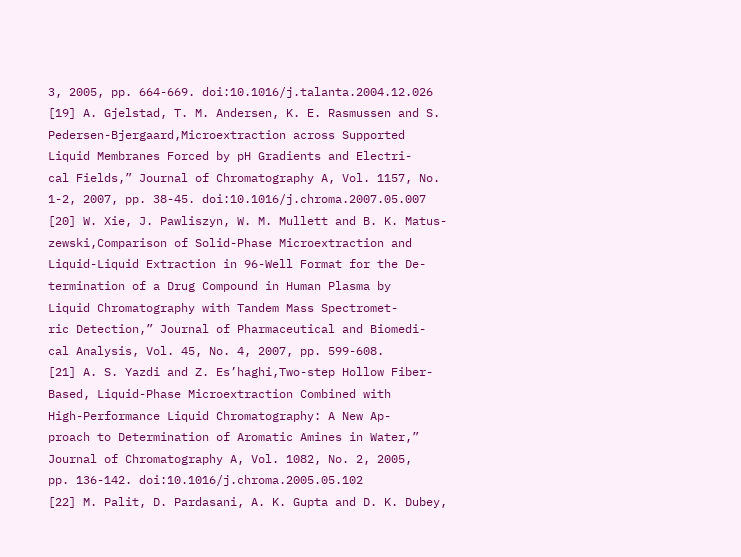3, 2005, pp. 664-669. doi:10.1016/j.talanta.2004.12.026
[19] A. Gjelstad, T. M. Andersen, K. E. Rasmussen and S.
Pedersen-Bjergaard,Microextraction across Supported
Liquid Membranes Forced by pH Gradients and Electri-
cal Fields,” Journal of Chromatography A, Vol. 1157, No.
1-2, 2007, pp. 38-45. doi:10.1016/j.chroma.2007.05.007
[20] W. Xie, J. Pawliszyn, W. M. Mullett and B. K. Matus-
zewski,Comparison of Solid-Phase Microextraction and
Liquid-Liquid Extraction in 96-Well Format for the De-
termination of a Drug Compound in Human Plasma by
Liquid Chromatography with Tandem Mass Spectromet-
ric Detection,” Journal of Pharmaceutical and Biomedi-
cal Analysis, Vol. 45, No. 4, 2007, pp. 599-608.
[21] A. S. Yazdi and Z. Es’haghi,Two-step Hollow Fiber-
Based, Liquid-Phase Microextraction Combined with
High-Performance Liquid Chromatography: A New Ap-
proach to Determination of Aromatic Amines in Water,”
Journal of Chromatography A, Vol. 1082, No. 2, 2005,
pp. 136-142. doi:10.1016/j.chroma.2005.05.102
[22] M. Palit, D. Pardasani, A. K. Gupta and D. K. Dubey,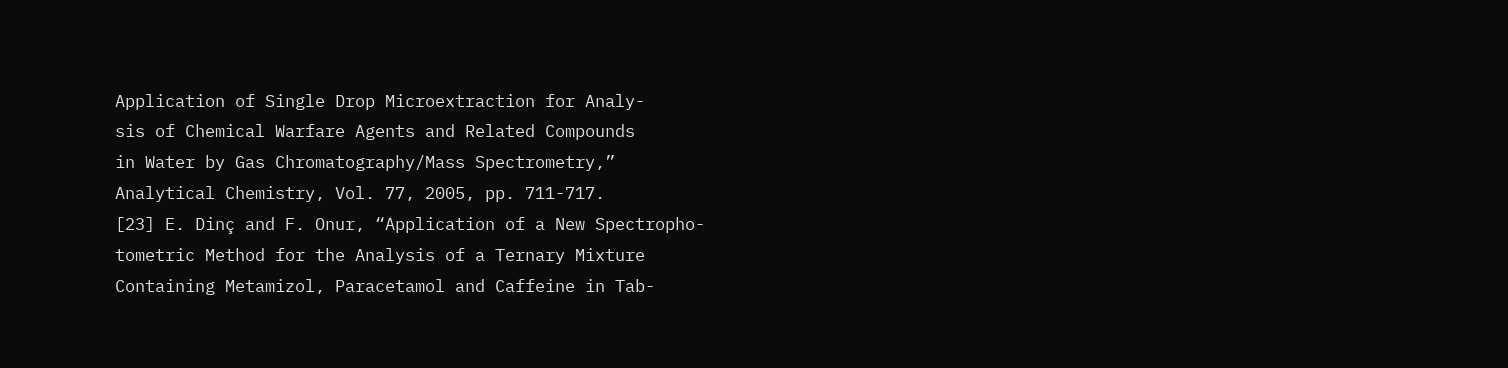Application of Single Drop Microextraction for Analy-
sis of Chemical Warfare Agents and Related Compounds
in Water by Gas Chromatography/Mass Spectrometry,”
Analytical Chemistry, Vol. 77, 2005, pp. 711-717.
[23] E. Dinç and F. Onur, “Application of a New Spectropho-
tometric Method for the Analysis of a Ternary Mixture
Containing Metamizol, Paracetamol and Caffeine in Tab-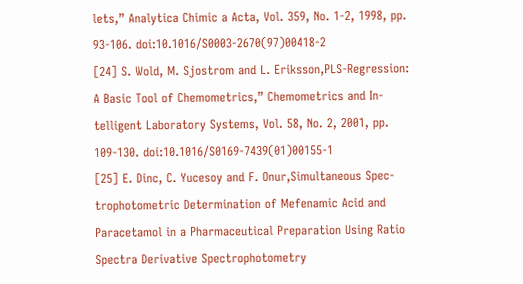lets,” Analytica Chimic a Acta, Vol. 359, No. 1-2, 1998, pp.
93-106. doi:10.1016/S0003-2670(97)00418-2
[24] S. Wold, M. Sjostrom and L. Eriksson,PLS-Regression:
A Basic Tool of Chemometrics,” Chemometrics and In-
telligent Laboratory Systems, Vol. 58, No. 2, 2001, pp.
109-130. doi:10.1016/S0169-7439(01)00155-1
[25] E. Dinc, C. Yucesoy and F. Onur,Simultaneous Spec-
trophotometric Determination of Mefenamic Acid and
Paracetamol in a Pharmaceutical Preparation Using Ratio
Spectra Derivative Spectrophotometry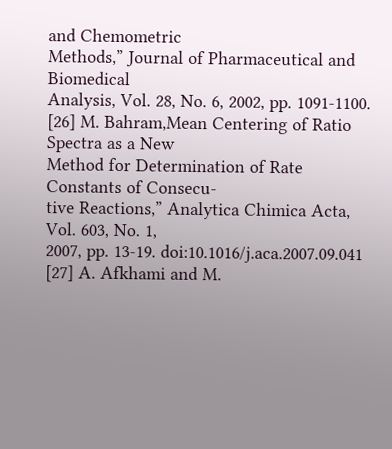and Chemometric
Methods,” Journal of Pharmaceutical and Biomedical
Analysis, Vol. 28, No. 6, 2002, pp. 1091-1100.
[26] M. Bahram,Mean Centering of Ratio Spectra as a New
Method for Determination of Rate Constants of Consecu-
tive Reactions,” Analytica Chimica Acta, Vol. 603, No. 1,
2007, pp. 13-19. doi:10.1016/j.aca.2007.09.041
[27] A. Afkhami and M.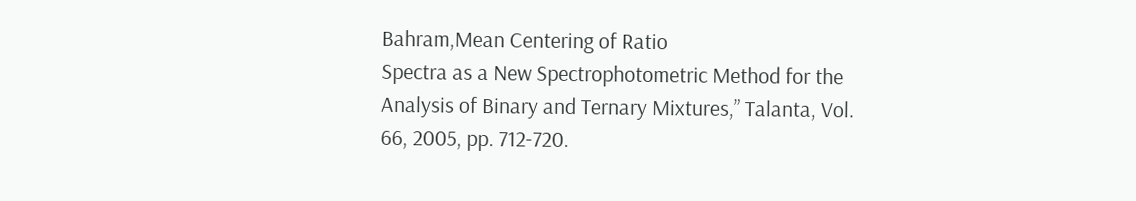Bahram,Mean Centering of Ratio
Spectra as a New Spectrophotometric Method for the
Analysis of Binary and Ternary Mixtures,” Talanta, Vol.
66, 2005, pp. 712-720.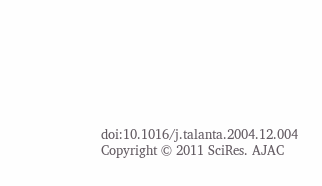doi:10.1016/j.talanta.2004.12.004
Copyright © 2011 SciRes. AJAC